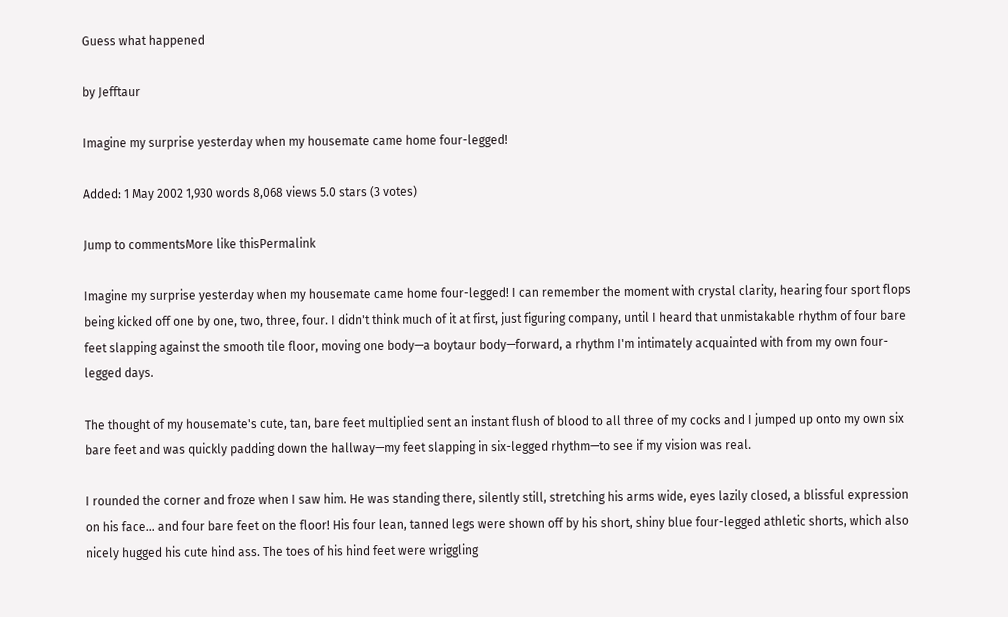Guess what happened

by Jefftaur

Imagine my surprise yesterday when my housemate came home four-legged!

Added: 1 May 2002 1,930 words 8,068 views 5.0 stars (3 votes)

Jump to commentsMore like thisPermalink

Imagine my surprise yesterday when my housemate came home four-legged! I can remember the moment with crystal clarity, hearing four sport flops being kicked off one by one, two, three, four. I didn't think much of it at first, just figuring company, until I heard that unmistakable rhythm of four bare feet slapping against the smooth tile floor, moving one body—a boytaur body—forward, a rhythm I'm intimately acquainted with from my own four-legged days.

The thought of my housemate's cute, tan, bare feet multiplied sent an instant flush of blood to all three of my cocks and I jumped up onto my own six bare feet and was quickly padding down the hallway—my feet slapping in six-legged rhythm—to see if my vision was real.

I rounded the corner and froze when I saw him. He was standing there, silently still, stretching his arms wide, eyes lazily closed, a blissful expression on his face… and four bare feet on the floor! His four lean, tanned legs were shown off by his short, shiny blue four-legged athletic shorts, which also nicely hugged his cute hind ass. The toes of his hind feet were wriggling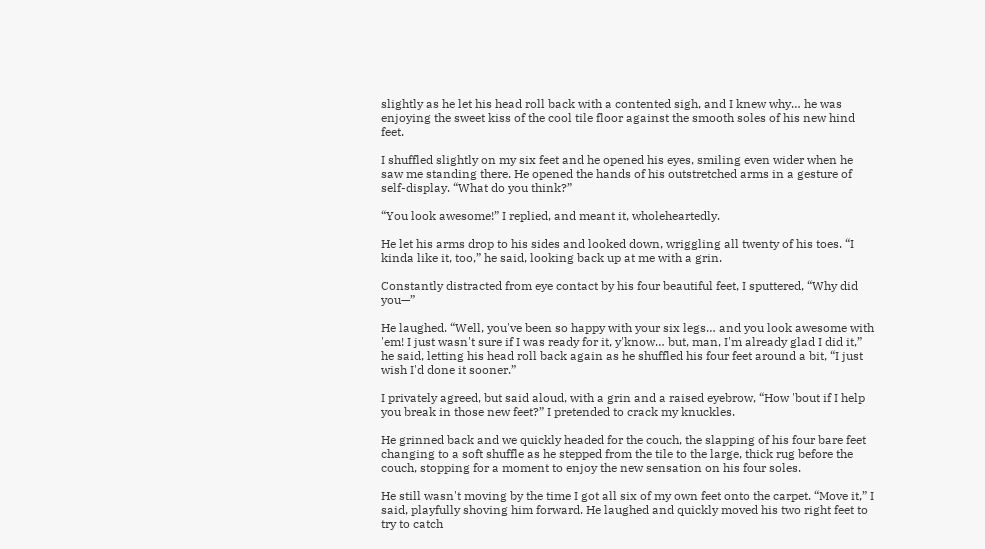slightly as he let his head roll back with a contented sigh, and I knew why… he was enjoying the sweet kiss of the cool tile floor against the smooth soles of his new hind feet.

I shuffled slightly on my six feet and he opened his eyes, smiling even wider when he saw me standing there. He opened the hands of his outstretched arms in a gesture of self-display. “What do you think?”

“You look awesome!” I replied, and meant it, wholeheartedly.

He let his arms drop to his sides and looked down, wriggling all twenty of his toes. “I kinda like it, too,” he said, looking back up at me with a grin.

Constantly distracted from eye contact by his four beautiful feet, I sputtered, “Why did you—”

He laughed. “Well, you've been so happy with your six legs… and you look awesome with 'em! I just wasn't sure if I was ready for it, y'know… but, man, I'm already glad I did it,” he said, letting his head roll back again as he shuffled his four feet around a bit, “I just wish I'd done it sooner.”

I privately agreed, but said aloud, with a grin and a raised eyebrow, “How 'bout if I help you break in those new feet?” I pretended to crack my knuckles.

He grinned back and we quickly headed for the couch, the slapping of his four bare feet changing to a soft shuffle as he stepped from the tile to the large, thick rug before the couch, stopping for a moment to enjoy the new sensation on his four soles.

He still wasn't moving by the time I got all six of my own feet onto the carpet. “Move it,” I said, playfully shoving him forward. He laughed and quickly moved his two right feet to try to catch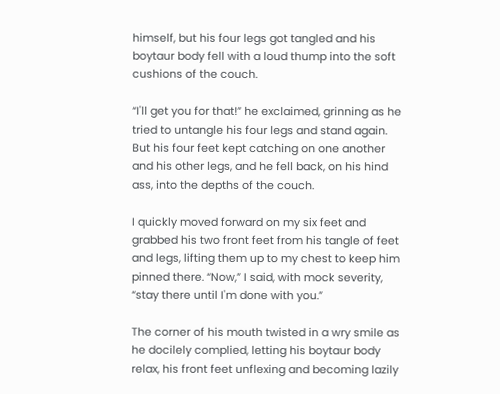himself, but his four legs got tangled and his boytaur body fell with a loud thump into the soft cushions of the couch.

“I'll get you for that!” he exclaimed, grinning as he tried to untangle his four legs and stand again. But his four feet kept catching on one another and his other legs, and he fell back, on his hind ass, into the depths of the couch.

I quickly moved forward on my six feet and grabbed his two front feet from his tangle of feet and legs, lifting them up to my chest to keep him pinned there. “Now,” I said, with mock severity, “stay there until I'm done with you.”

The corner of his mouth twisted in a wry smile as he docilely complied, letting his boytaur body relax, his front feet unflexing and becoming lazily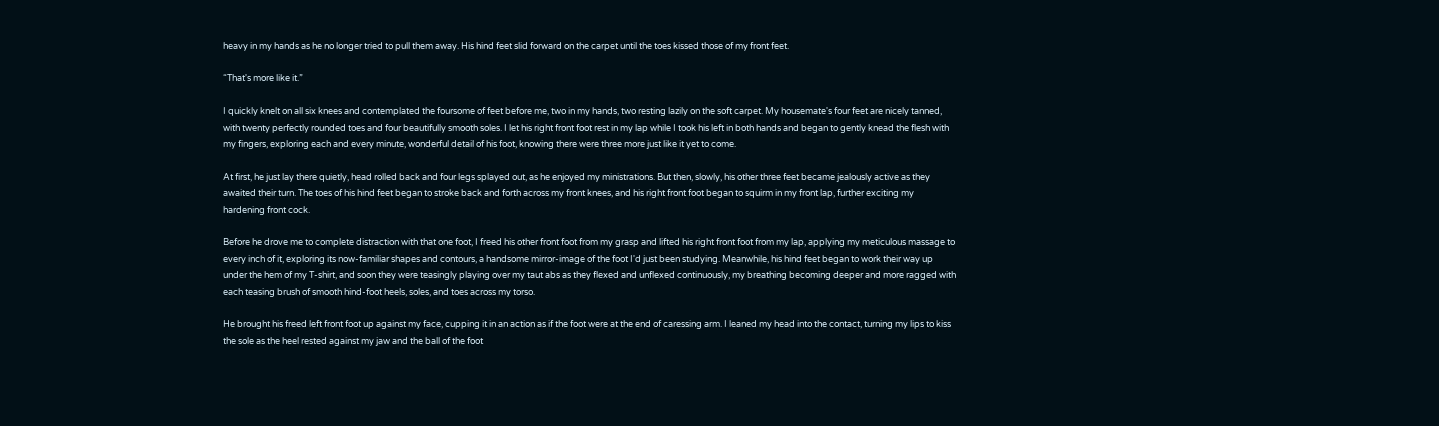heavy in my hands as he no longer tried to pull them away. His hind feet slid forward on the carpet until the toes kissed those of my front feet.

“That's more like it.”

I quickly knelt on all six knees and contemplated the foursome of feet before me, two in my hands, two resting lazily on the soft carpet. My housemate's four feet are nicely tanned, with twenty perfectly rounded toes and four beautifully smooth soles. I let his right front foot rest in my lap while I took his left in both hands and began to gently knead the flesh with my fingers, exploring each and every minute, wonderful detail of his foot, knowing there were three more just like it yet to come.

At first, he just lay there quietly, head rolled back and four legs splayed out, as he enjoyed my ministrations. But then, slowly, his other three feet became jealously active as they awaited their turn. The toes of his hind feet began to stroke back and forth across my front knees, and his right front foot began to squirm in my front lap, further exciting my hardening front cock.

Before he drove me to complete distraction with that one foot, I freed his other front foot from my grasp and lifted his right front foot from my lap, applying my meticulous massage to every inch of it, exploring its now-familiar shapes and contours, a handsome mirror-image of the foot I'd just been studying. Meanwhile, his hind feet began to work their way up under the hem of my T-shirt, and soon they were teasingly playing over my taut abs as they flexed and unflexed continuously, my breathing becoming deeper and more ragged with each teasing brush of smooth hind-foot heels, soles, and toes across my torso.

He brought his freed left front foot up against my face, cupping it in an action as if the foot were at the end of caressing arm. I leaned my head into the contact, turning my lips to kiss the sole as the heel rested against my jaw and the ball of the foot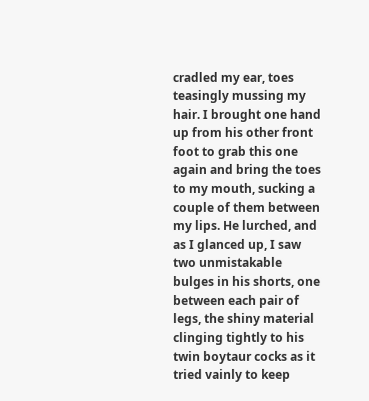cradled my ear, toes teasingly mussing my hair. I brought one hand up from his other front foot to grab this one again and bring the toes to my mouth, sucking a couple of them between my lips. He lurched, and as I glanced up, I saw two unmistakable bulges in his shorts, one between each pair of legs, the shiny material clinging tightly to his twin boytaur cocks as it tried vainly to keep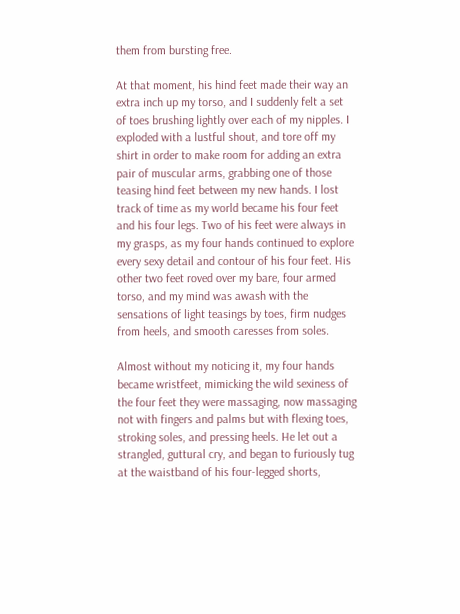them from bursting free.

At that moment, his hind feet made their way an extra inch up my torso, and I suddenly felt a set of toes brushing lightly over each of my nipples. I exploded with a lustful shout, and tore off my shirt in order to make room for adding an extra pair of muscular arms, grabbing one of those teasing hind feet between my new hands. I lost track of time as my world became his four feet and his four legs. Two of his feet were always in my grasps, as my four hands continued to explore every sexy detail and contour of his four feet. His other two feet roved over my bare, four armed torso, and my mind was awash with the sensations of light teasings by toes, firm nudges from heels, and smooth caresses from soles.

Almost without my noticing it, my four hands became wristfeet, mimicking the wild sexiness of the four feet they were massaging, now massaging not with fingers and palms but with flexing toes, stroking soles, and pressing heels. He let out a strangled, guttural cry, and began to furiously tug at the waistband of his four-legged shorts,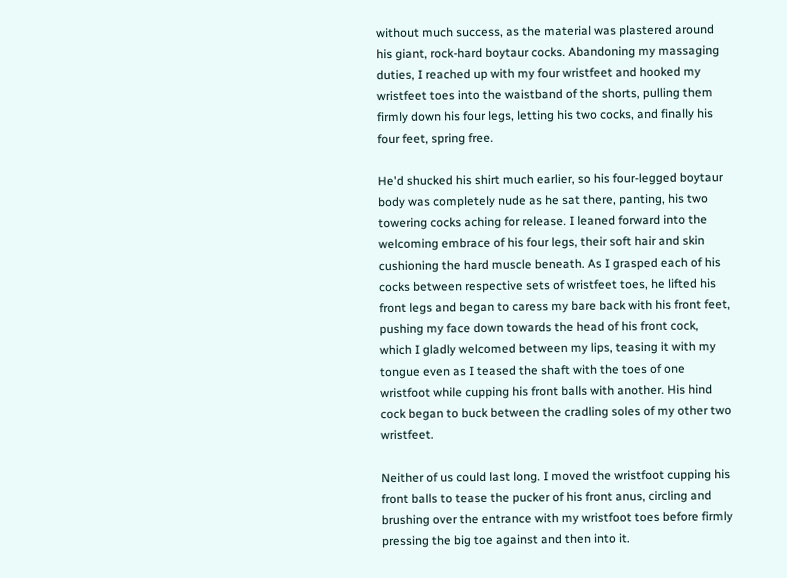without much success, as the material was plastered around his giant, rock-hard boytaur cocks. Abandoning my massaging duties, I reached up with my four wristfeet and hooked my wristfeet toes into the waistband of the shorts, pulling them firmly down his four legs, letting his two cocks, and finally his four feet, spring free.

He'd shucked his shirt much earlier, so his four-legged boytaur body was completely nude as he sat there, panting, his two towering cocks aching for release. I leaned forward into the welcoming embrace of his four legs, their soft hair and skin cushioning the hard muscle beneath. As I grasped each of his cocks between respective sets of wristfeet toes, he lifted his front legs and began to caress my bare back with his front feet, pushing my face down towards the head of his front cock, which I gladly welcomed between my lips, teasing it with my tongue even as I teased the shaft with the toes of one wristfoot while cupping his front balls with another. His hind cock began to buck between the cradling soles of my other two wristfeet.

Neither of us could last long. I moved the wristfoot cupping his front balls to tease the pucker of his front anus, circling and brushing over the entrance with my wristfoot toes before firmly pressing the big toe against and then into it.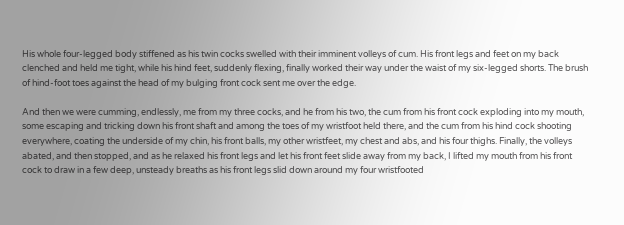His whole four-legged body stiffened as his twin cocks swelled with their imminent volleys of cum. His front legs and feet on my back clenched and held me tight, while his hind feet, suddenly flexing, finally worked their way under the waist of my six-legged shorts. The brush of hind-foot toes against the head of my bulging front cock sent me over the edge.

And then we were cumming, endlessly, me from my three cocks, and he from his two, the cum from his front cock exploding into my mouth, some escaping and tricking down his front shaft and among the toes of my wristfoot held there, and the cum from his hind cock shooting everywhere, coating the underside of my chin, his front balls, my other wristfeet, my chest and abs, and his four thighs. Finally, the volleys abated, and then stopped, and as he relaxed his front legs and let his front feet slide away from my back, I lifted my mouth from his front cock to draw in a few deep, unsteady breaths as his front legs slid down around my four wristfooted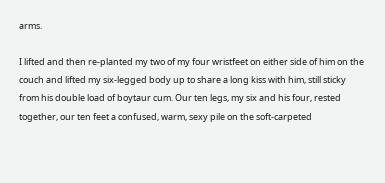arms.

I lifted and then re-planted my two of my four wristfeet on either side of him on the couch and lifted my six-legged body up to share a long kiss with him, still sticky from his double load of boytaur cum. Our ten legs, my six and his four, rested together, our ten feet a confused, warm, sexy pile on the soft-carpeted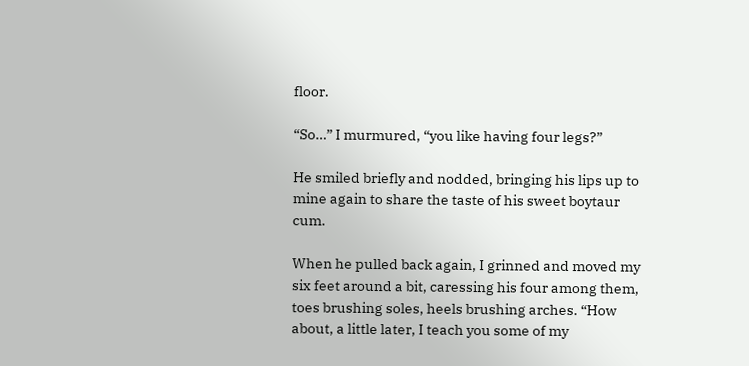floor.

“So…” I murmured, “you like having four legs?”

He smiled briefly and nodded, bringing his lips up to mine again to share the taste of his sweet boytaur cum.

When he pulled back again, I grinned and moved my six feet around a bit, caressing his four among them, toes brushing soles, heels brushing arches. “How about, a little later, I teach you some of my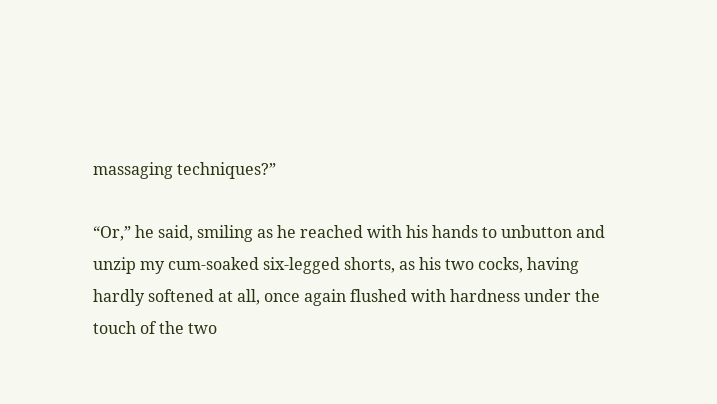massaging techniques?”

“Or,” he said, smiling as he reached with his hands to unbutton and unzip my cum-soaked six-legged shorts, as his two cocks, having hardly softened at all, once again flushed with hardness under the touch of the two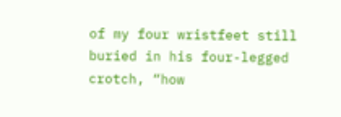of my four wristfeet still buried in his four-legged crotch, “how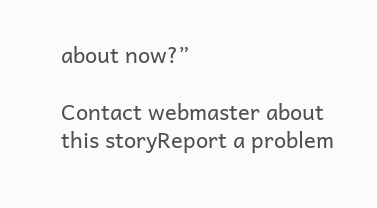about now?”

Contact webmaster about this storyReport a problem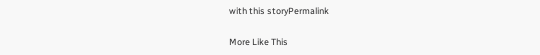with this storyPermalink

More Like This